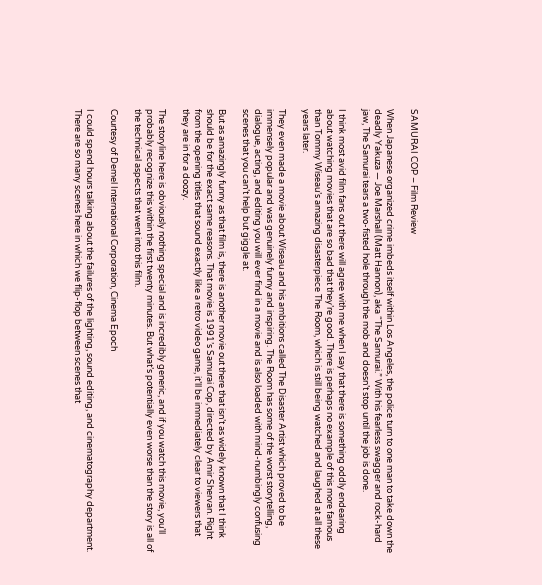SAMURAI COP – Film Review

When Japanese organized crime imbeds itself within Los Angeles, the police turn to one man to take down the deadly Yakuza — Joe Marshall (Matt Hannon), aka “The Samurai.” With his fearless swagger and rock-hard jaw, The Samurai tears a two-fisted hole through the mob and doesn’t stop until the job is done.

I think most avid film fans out there will agree with me when I say that there is something oddly endearing about watching movies that are so bad that they’re good. There is perhaps no example of this more famous than Tommy Wiseau’s amazing disasterpiece The Room, which is still being watched and laughed at all these years later.

They even made a movie about Wiseau and his ambitions called The Disaster Artist which proved to be immensely popular and was genuinely funny and inspiring. The Room has some of the worst storytelling, dialogue, acting, and editing you will ever find in a movie and is also loaded with mind-numbingly confusing scenes that you can’t help but giggle at.

But as amazingly funny as that film is, there is another movie out there that isn’t as widely known that I think should be for the exact same reasons. That movie is 1991’s Samurai Cop, directed by Amir Shervan. Right from the opening titles that sound exactly like a retro video game, it’ll be immediately clear to viewers that they are in for a doozy.

The storyline here is obviously nothing special and is incredibly generic, and if you watch this movie, you’ll probably recognize this within the first twenty minutes. But what’s potentially even worse than the story is all of the technical aspects that went into this film.

Courtesy of Demel International Corporation, Cinema Epoch

I could spend hours talking about the failures of the lighting, sound editing, and cinematography department. There are so many scenes here in which we flip-flop between scenes that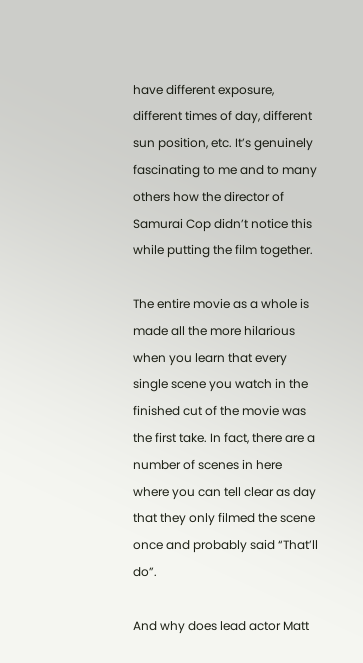have different exposure, different times of day, different sun position, etc. It’s genuinely fascinating to me and to many others how the director of Samurai Cop didn’t notice this while putting the film together.

The entire movie as a whole is made all the more hilarious when you learn that every single scene you watch in the finished cut of the movie was the first take. In fact, there are a number of scenes in here where you can tell clear as day that they only filmed the scene once and probably said “That’ll do”.

And why does lead actor Matt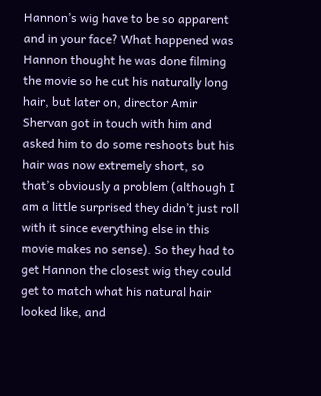Hannon’s wig have to be so apparent and in your face? What happened was Hannon thought he was done filming the movie so he cut his naturally long hair, but later on, director Amir Shervan got in touch with him and asked him to do some reshoots but his hair was now extremely short, so that’s obviously a problem (although I am a little surprised they didn’t just roll with it since everything else in this movie makes no sense). So they had to get Hannon the closest wig they could get to match what his natural hair looked like, and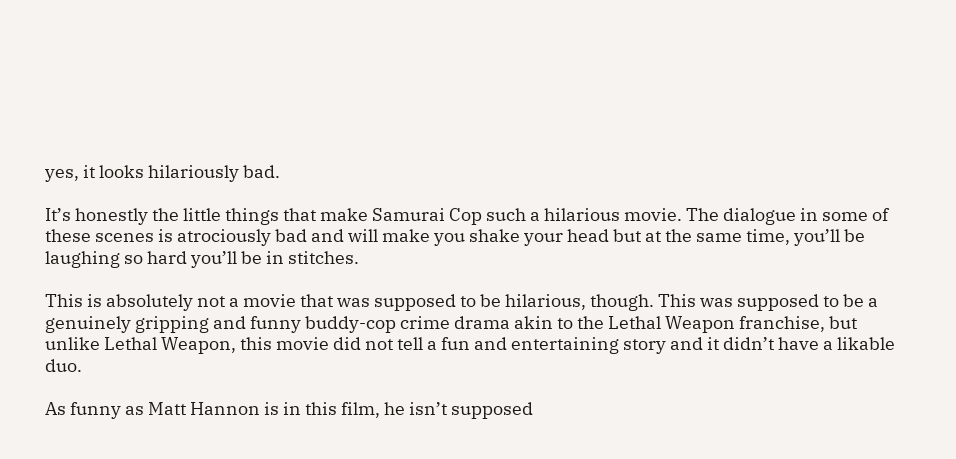yes, it looks hilariously bad.

It’s honestly the little things that make Samurai Cop such a hilarious movie. The dialogue in some of these scenes is atrociously bad and will make you shake your head but at the same time, you’ll be laughing so hard you’ll be in stitches.

This is absolutely not a movie that was supposed to be hilarious, though. This was supposed to be a genuinely gripping and funny buddy-cop crime drama akin to the Lethal Weapon franchise, but unlike Lethal Weapon, this movie did not tell a fun and entertaining story and it didn’t have a likable duo.

As funny as Matt Hannon is in this film, he isn’t supposed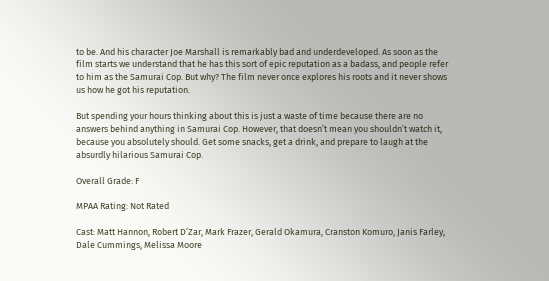to be. And his character Joe Marshall is remarkably bad and underdeveloped. As soon as the film starts we understand that he has this sort of epic reputation as a badass, and people refer to him as the Samurai Cop. But why? The film never once explores his roots and it never shows us how he got his reputation.

But spending your hours thinking about this is just a waste of time because there are no answers behind anything in Samurai Cop. However, that doesn’t mean you shouldn’t watch it, because you absolutely should. Get some snacks, get a drink, and prepare to laugh at the absurdly hilarious Samurai Cop.

Overall Grade: F

MPAA Rating: Not Rated

Cast: Matt Hannon, Robert D’Zar, Mark Frazer, Gerald Okamura, Cranston Komuro, Janis Farley, Dale Cummings, Melissa Moore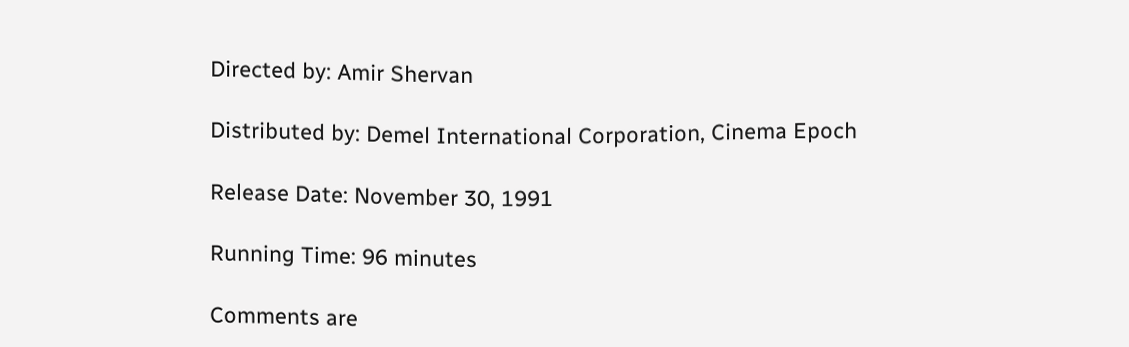Directed by: Amir Shervan

Distributed by: Demel International Corporation, Cinema Epoch

Release Date: November 30, 1991

Running Time: 96 minutes

Comments are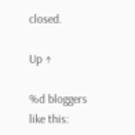closed.

Up ↑

%d bloggers like this: